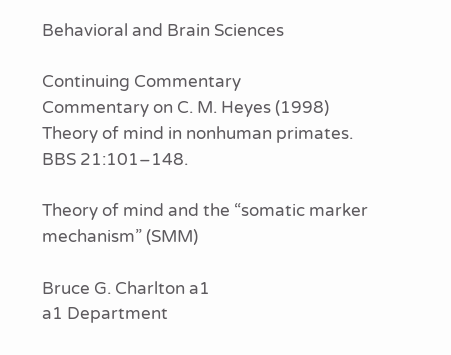Behavioral and Brain Sciences

Continuing Commentary
Commentary on C. M. Heyes (1998) Theory of mind in nonhuman primates. BBS 21:101–148.

Theory of mind and the “somatic marker mechanism” (SMM)

Bruce G. Charlton a1
a1 Department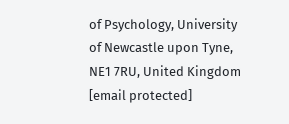of Psychology, University of Newcastle upon Tyne, NE1 7RU, United Kingdom [email protected]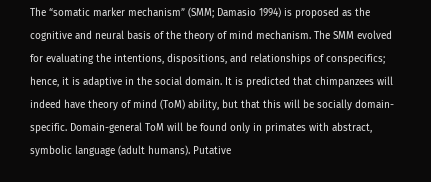The “somatic marker mechanism” (SMM; Damasio 1994) is proposed as the cognitive and neural basis of the theory of mind mechanism. The SMM evolved for evaluating the intentions, dispositions, and relationships of conspecifics; hence, it is adaptive in the social domain. It is predicted that chimpanzees will indeed have theory of mind (ToM) ability, but that this will be socially domain-specific. Domain-general ToM will be found only in primates with abstract, symbolic language (adult humans). Putative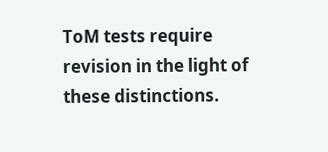ToM tests require revision in the light of these distinctions.